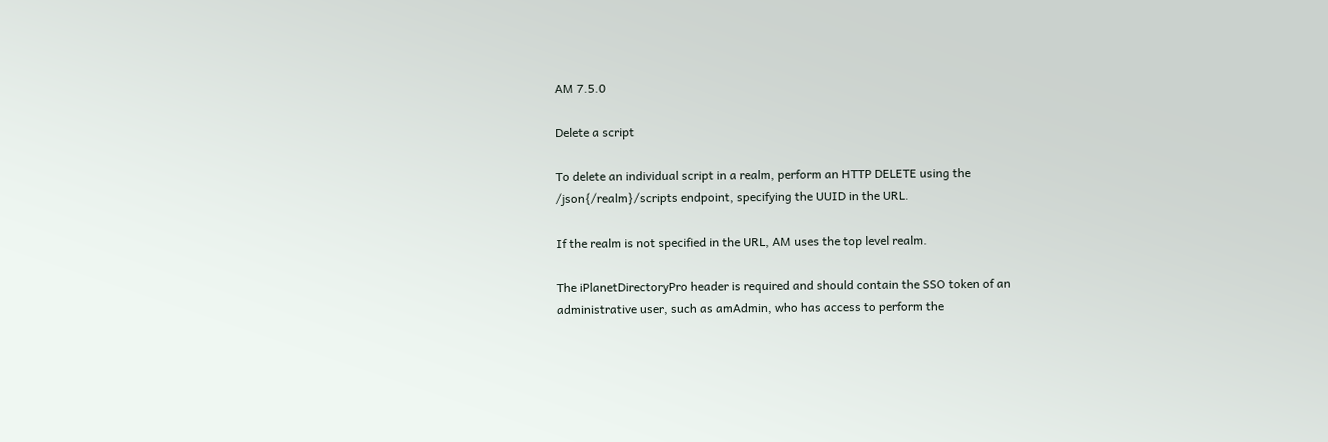AM 7.5.0

Delete a script

To delete an individual script in a realm, perform an HTTP DELETE using the /json{/realm}/scripts endpoint, specifying the UUID in the URL.

If the realm is not specified in the URL, AM uses the top level realm.

The iPlanetDirectoryPro header is required and should contain the SSO token of an administrative user, such as amAdmin, who has access to perform the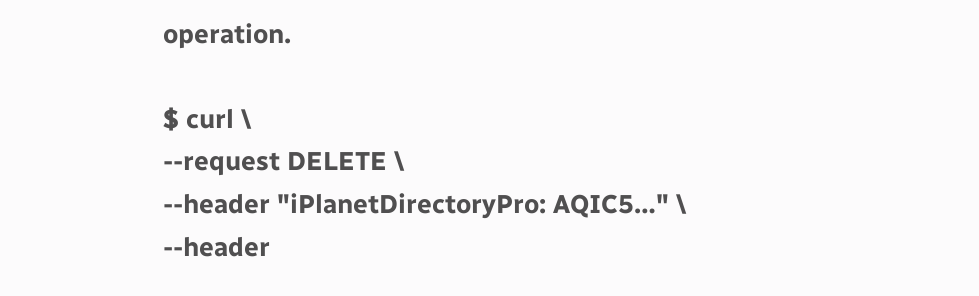operation.

$ curl \
--request DELETE \
--header "iPlanetDirectoryPro: AQIC5…" \
--header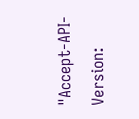"Accept-API-Version: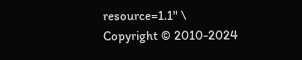resource=1.1" \
Copyright © 2010-2024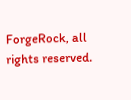ForgeRock, all rights reserved.